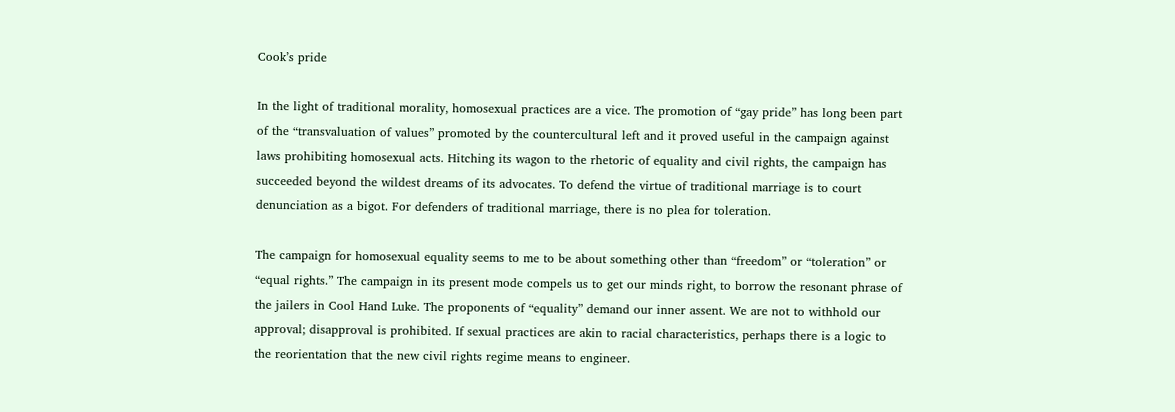Cook’s pride

In the light of traditional morality, homosexual practices are a vice. The promotion of “gay pride” has long been part of the “transvaluation of values” promoted by the countercultural left and it proved useful in the campaign against laws prohibiting homosexual acts. Hitching its wagon to the rhetoric of equality and civil rights, the campaign has succeeded beyond the wildest dreams of its advocates. To defend the virtue of traditional marriage is to court denunciation as a bigot. For defenders of traditional marriage, there is no plea for toleration.

The campaign for homosexual equality seems to me to be about something other than “freedom” or “toleration” or “equal rights.” The campaign in its present mode compels us to get our minds right, to borrow the resonant phrase of the jailers in Cool Hand Luke. The proponents of “equality” demand our inner assent. We are not to withhold our approval; disapproval is prohibited. If sexual practices are akin to racial characteristics, perhaps there is a logic to the reorientation that the new civil rights regime means to engineer.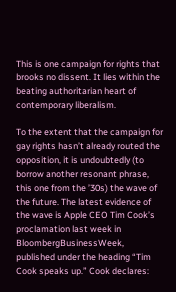This is one campaign for rights that brooks no dissent. It lies within the beating authoritarian heart of contemporary liberalism.

To the extent that the campaign for gay rights hasn’t already routed the opposition, it is undoubtedly (to borrow another resonant phrase, this one from the ’30s) the wave of the future. The latest evidence of the wave is Apple CEO Tim Cook’s proclamation last week in BloombergBusinessWeek, published under the heading “Tim Cook speaks up.” Cook declares: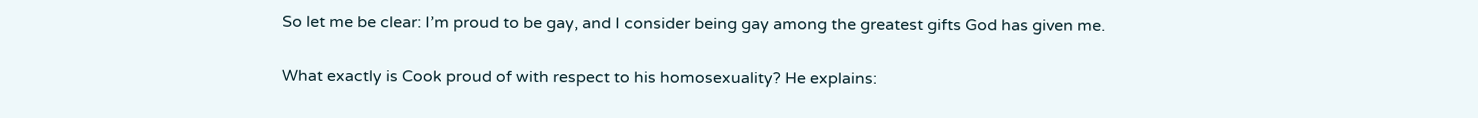So let me be clear: I’m proud to be gay, and I consider being gay among the greatest gifts God has given me.

What exactly is Cook proud of with respect to his homosexuality? He explains: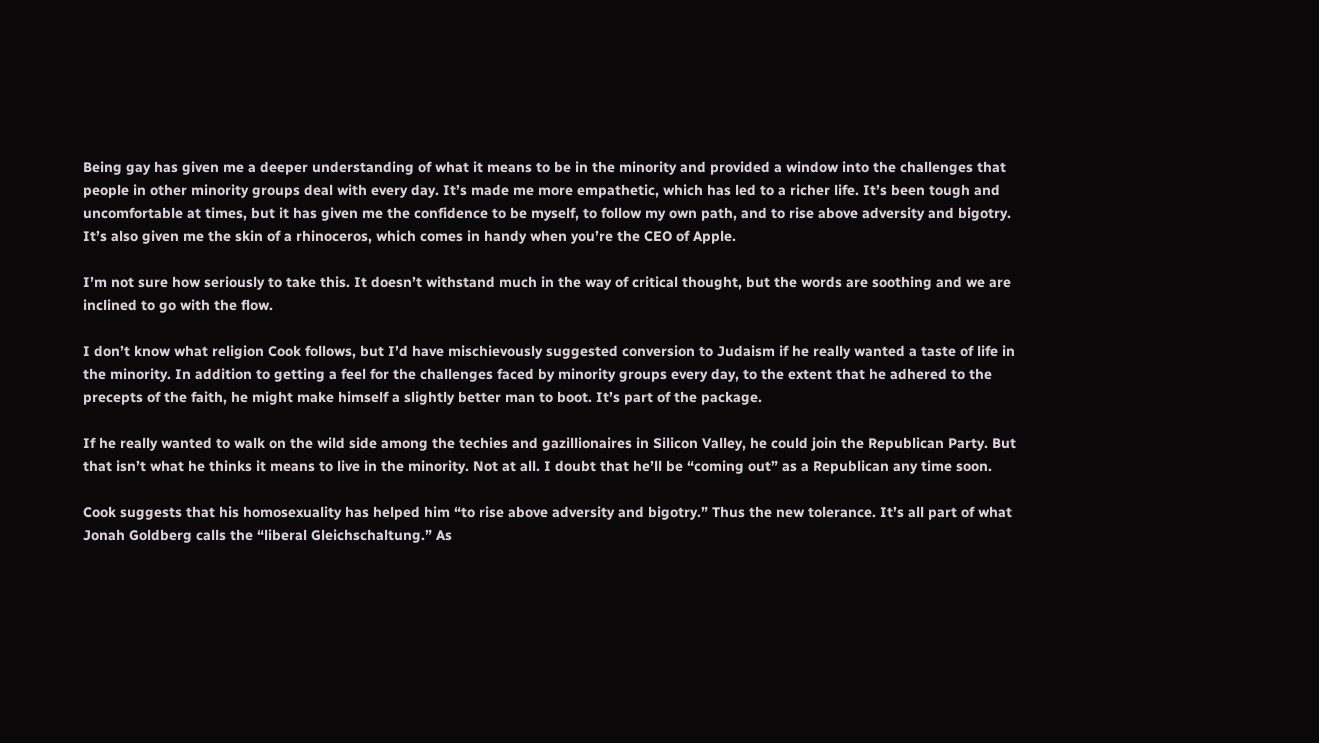Being gay has given me a deeper understanding of what it means to be in the minority and provided a window into the challenges that people in other minority groups deal with every day. It’s made me more empathetic, which has led to a richer life. It’s been tough and uncomfortable at times, but it has given me the confidence to be myself, to follow my own path, and to rise above adversity and bigotry. It’s also given me the skin of a rhinoceros, which comes in handy when you’re the CEO of Apple.

I’m not sure how seriously to take this. It doesn’t withstand much in the way of critical thought, but the words are soothing and we are inclined to go with the flow.

I don’t know what religion Cook follows, but I’d have mischievously suggested conversion to Judaism if he really wanted a taste of life in the minority. In addition to getting a feel for the challenges faced by minority groups every day, to the extent that he adhered to the precepts of the faith, he might make himself a slightly better man to boot. It’s part of the package.

If he really wanted to walk on the wild side among the techies and gazillionaires in Silicon Valley, he could join the Republican Party. But that isn’t what he thinks it means to live in the minority. Not at all. I doubt that he’ll be “coming out” as a Republican any time soon.

Cook suggests that his homosexuality has helped him “to rise above adversity and bigotry.” Thus the new tolerance. It’s all part of what Jonah Goldberg calls the “liberal Gleichschaltung.” As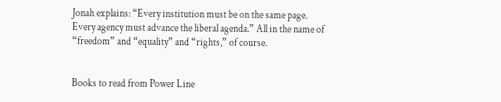Jonah explains: “Every institution must be on the same page. Every agency must advance the liberal agenda.” All in the name of “freedom” and “equality” and “rights,” of course.


Books to read from Power Line